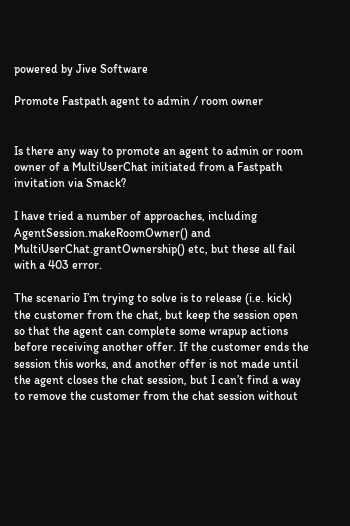powered by Jive Software

Promote Fastpath agent to admin / room owner


Is there any way to promote an agent to admin or room owner of a MultiUserChat initiated from a Fastpath invitation via Smack?

I have tried a number of approaches, including AgentSession.makeRoomOwner() and MultiUserChat.grantOwnership() etc, but these all fail with a 403 error.

The scenario I’m trying to solve is to release (i.e. kick) the customer from the chat, but keep the session open so that the agent can complete some wrapup actions before receiving another offer. If the customer ends the session this works, and another offer is not made until the agent closes the chat session, but I can’t find a way to remove the customer from the chat session without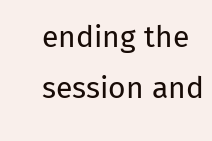ending the session and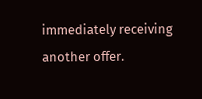immediately receiving another offer.